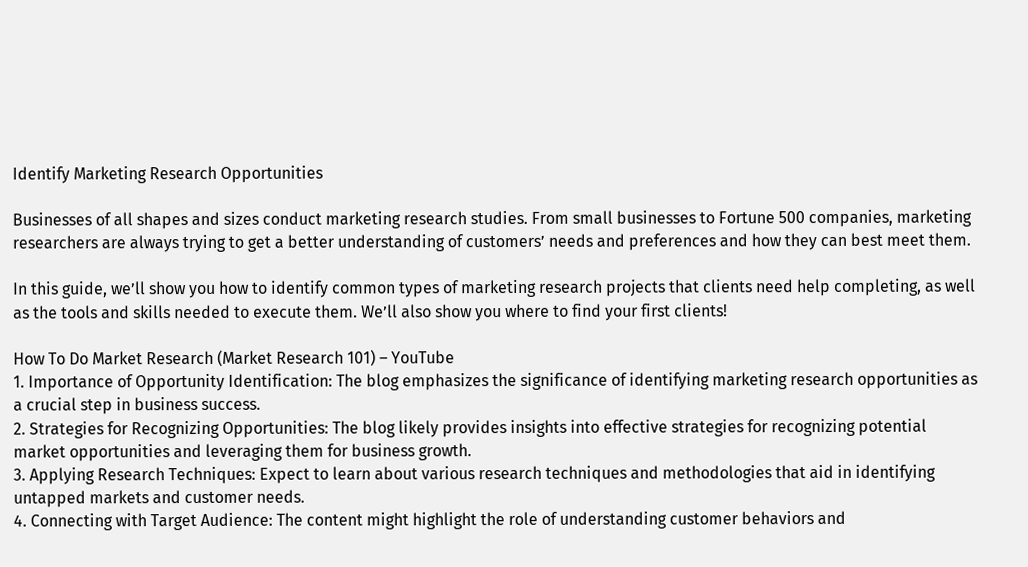Identify Marketing Research Opportunities

Businesses of all shapes and sizes conduct marketing research studies. From small businesses to Fortune 500 companies, marketing researchers are always trying to get a better understanding of customers’ needs and preferences and how they can best meet them.

In this guide, we’ll show you how to identify common types of marketing research projects that clients need help completing, as well as the tools and skills needed to execute them. We’ll also show you where to find your first clients!

How To Do Market Research (Market Research 101) – YouTube
1. Importance of Opportunity Identification: The blog emphasizes the significance of identifying marketing research opportunities as a crucial step in business success.
2. Strategies for Recognizing Opportunities: The blog likely provides insights into effective strategies for recognizing potential market opportunities and leveraging them for business growth.
3. Applying Research Techniques: Expect to learn about various research techniques and methodologies that aid in identifying untapped markets and customer needs.
4. Connecting with Target Audience: The content might highlight the role of understanding customer behaviors and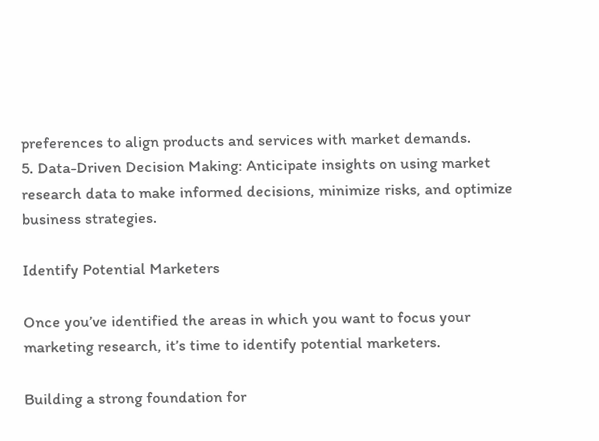preferences to align products and services with market demands.
5. Data-Driven Decision Making: Anticipate insights on using market research data to make informed decisions, minimize risks, and optimize business strategies.

Identify Potential Marketers

Once you’ve identified the areas in which you want to focus your marketing research, it’s time to identify potential marketers.

Building a strong foundation for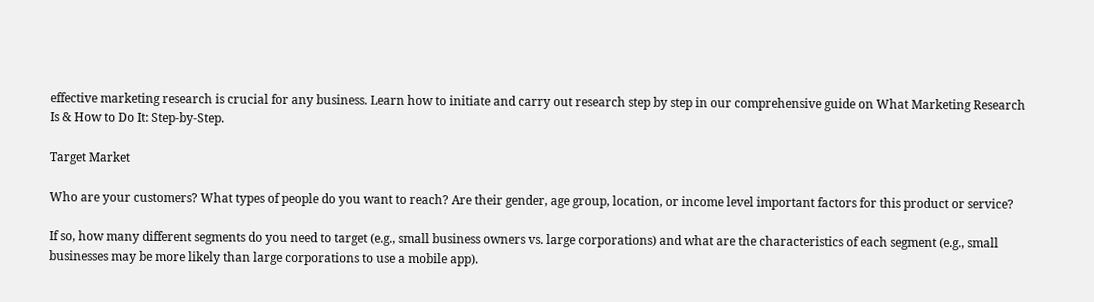effective marketing research is crucial for any business. Learn how to initiate and carry out research step by step in our comprehensive guide on What Marketing Research Is & How to Do It: Step-by-Step.

Target Market

Who are your customers? What types of people do you want to reach? Are their gender, age group, location, or income level important factors for this product or service?

If so, how many different segments do you need to target (e.g., small business owners vs. large corporations) and what are the characteristics of each segment (e.g., small businesses may be more likely than large corporations to use a mobile app).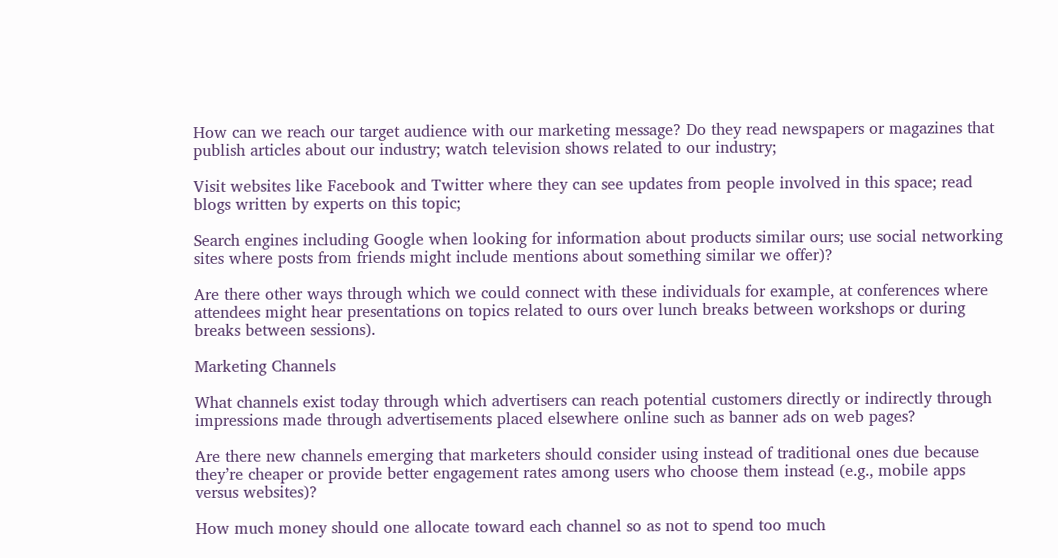How can we reach our target audience with our marketing message? Do they read newspapers or magazines that publish articles about our industry; watch television shows related to our industry;

Visit websites like Facebook and Twitter where they can see updates from people involved in this space; read blogs written by experts on this topic;

Search engines including Google when looking for information about products similar ours; use social networking sites where posts from friends might include mentions about something similar we offer)?

Are there other ways through which we could connect with these individuals for example, at conferences where attendees might hear presentations on topics related to ours over lunch breaks between workshops or during breaks between sessions).

Marketing Channels

What channels exist today through which advertisers can reach potential customers directly or indirectly through impressions made through advertisements placed elsewhere online such as banner ads on web pages?

Are there new channels emerging that marketers should consider using instead of traditional ones due because they’re cheaper or provide better engagement rates among users who choose them instead (e.g., mobile apps versus websites)?

How much money should one allocate toward each channel so as not to spend too much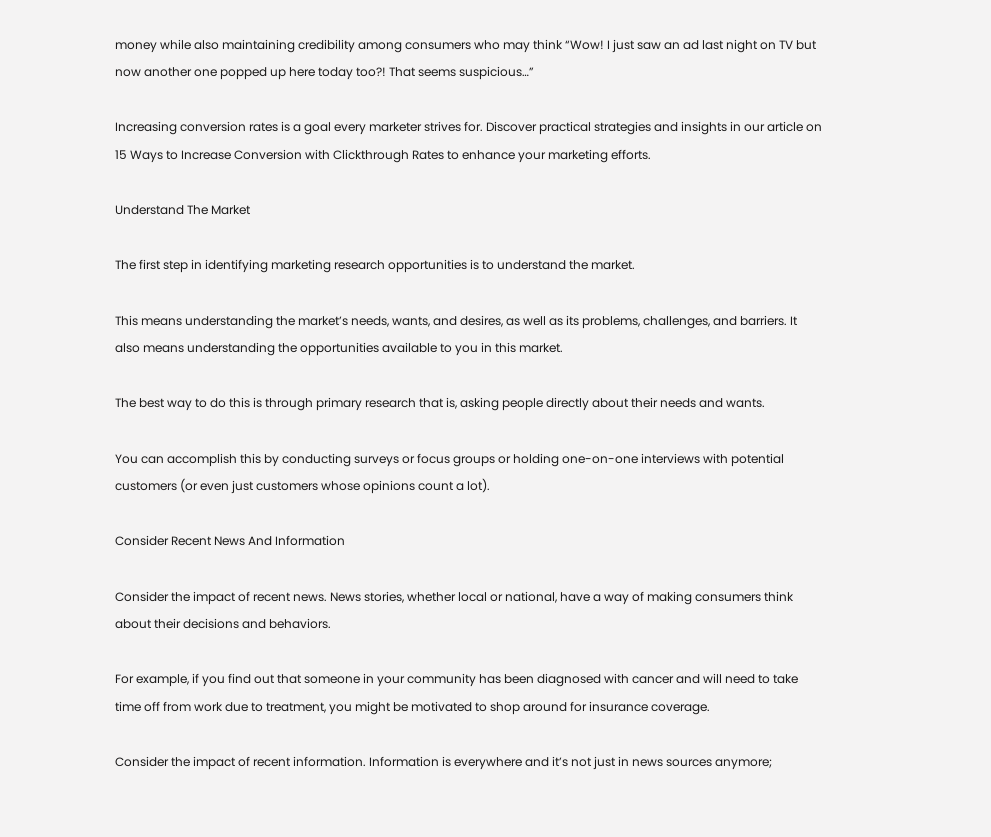money while also maintaining credibility among consumers who may think “Wow! I just saw an ad last night on TV but now another one popped up here today too?! That seems suspicious…”

Increasing conversion rates is a goal every marketer strives for. Discover practical strategies and insights in our article on 15 Ways to Increase Conversion with Clickthrough Rates to enhance your marketing efforts.

Understand The Market

The first step in identifying marketing research opportunities is to understand the market.

This means understanding the market’s needs, wants, and desires, as well as its problems, challenges, and barriers. It also means understanding the opportunities available to you in this market.

The best way to do this is through primary research that is, asking people directly about their needs and wants.

You can accomplish this by conducting surveys or focus groups or holding one-on-one interviews with potential customers (or even just customers whose opinions count a lot).

Consider Recent News And Information

Consider the impact of recent news. News stories, whether local or national, have a way of making consumers think about their decisions and behaviors.

For example, if you find out that someone in your community has been diagnosed with cancer and will need to take time off from work due to treatment, you might be motivated to shop around for insurance coverage.

Consider the impact of recent information. Information is everywhere and it’s not just in news sources anymore;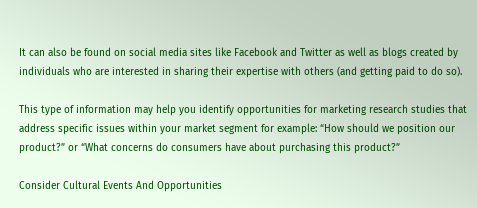It can also be found on social media sites like Facebook and Twitter as well as blogs created by individuals who are interested in sharing their expertise with others (and getting paid to do so).

This type of information may help you identify opportunities for marketing research studies that address specific issues within your market segment for example: “How should we position our product?” or “What concerns do consumers have about purchasing this product?”

Consider Cultural Events And Opportunities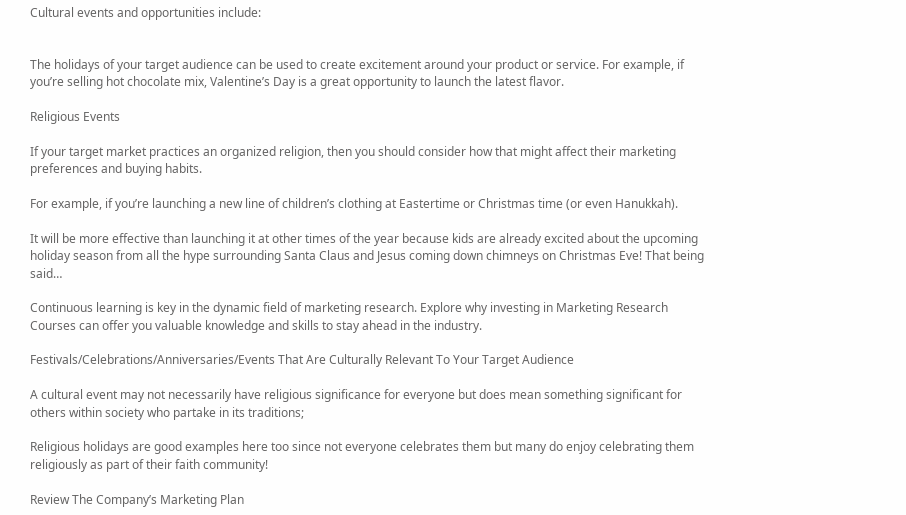Cultural events and opportunities include:


The holidays of your target audience can be used to create excitement around your product or service. For example, if you’re selling hot chocolate mix, Valentine’s Day is a great opportunity to launch the latest flavor.

Religious Events

If your target market practices an organized religion, then you should consider how that might affect their marketing preferences and buying habits.

For example, if you’re launching a new line of children’s clothing at Eastertime or Christmas time (or even Hanukkah).

It will be more effective than launching it at other times of the year because kids are already excited about the upcoming holiday season from all the hype surrounding Santa Claus and Jesus coming down chimneys on Christmas Eve! That being said…

Continuous learning is key in the dynamic field of marketing research. Explore why investing in Marketing Research Courses can offer you valuable knowledge and skills to stay ahead in the industry.

Festivals/Celebrations/Anniversaries/Events That Are Culturally Relevant To Your Target Audience

A cultural event may not necessarily have religious significance for everyone but does mean something significant for others within society who partake in its traditions;

Religious holidays are good examples here too since not everyone celebrates them but many do enjoy celebrating them religiously as part of their faith community!

Review The Company’s Marketing Plan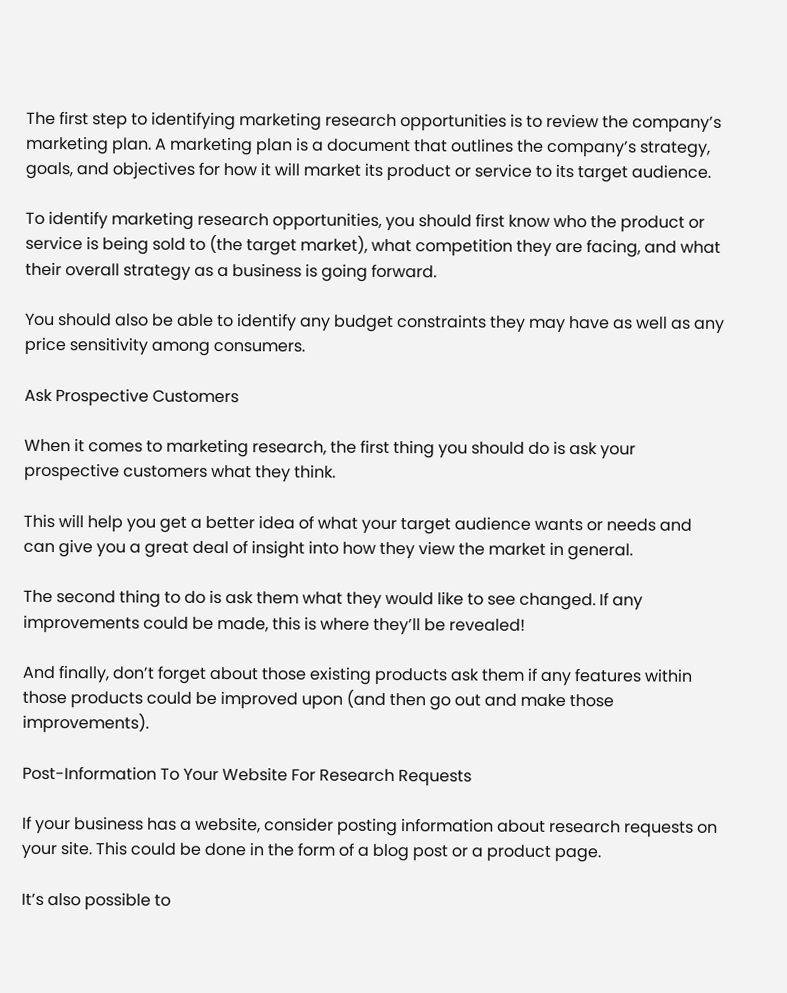The first step to identifying marketing research opportunities is to review the company’s marketing plan. A marketing plan is a document that outlines the company’s strategy, goals, and objectives for how it will market its product or service to its target audience.

To identify marketing research opportunities, you should first know who the product or service is being sold to (the target market), what competition they are facing, and what their overall strategy as a business is going forward.

You should also be able to identify any budget constraints they may have as well as any price sensitivity among consumers.

Ask Prospective Customers

When it comes to marketing research, the first thing you should do is ask your prospective customers what they think.

This will help you get a better idea of what your target audience wants or needs and can give you a great deal of insight into how they view the market in general.

The second thing to do is ask them what they would like to see changed. If any improvements could be made, this is where they’ll be revealed!

And finally, don’t forget about those existing products ask them if any features within those products could be improved upon (and then go out and make those improvements).

Post-Information To Your Website For Research Requests

If your business has a website, consider posting information about research requests on your site. This could be done in the form of a blog post or a product page.

It’s also possible to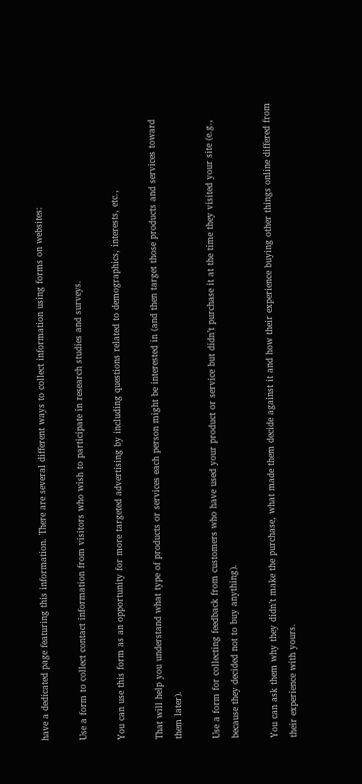have a dedicated page featuring this information. There are several different ways to collect information using forms on websites:

Use a form to collect contact information from visitors who wish to participate in research studies and surveys.

You can use this form as an opportunity for more targeted advertising by including questions related to demographics, interests, etc.,

That will help you understand what type of products or services each person might be interested in (and then target those products and services toward them later).

Use a form for collecting feedback from customers who have used your product or service but didn’t purchase it at the time they visited your site (e.g., because they decided not to buy anything).

You can ask them why they didn’t make the purchase, what made them decide against it and how their experience buying other things online differed from their experience with yours.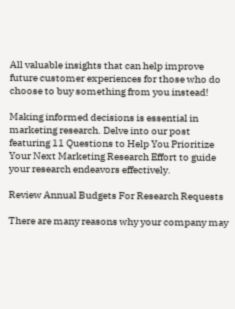All valuable insights that can help improve future customer experiences for those who do choose to buy something from you instead!

Making informed decisions is essential in marketing research. Delve into our post featuring 11 Questions to Help You Prioritize Your Next Marketing Research Effort to guide your research endeavors effectively.

Review Annual Budgets For Research Requests

There are many reasons why your company may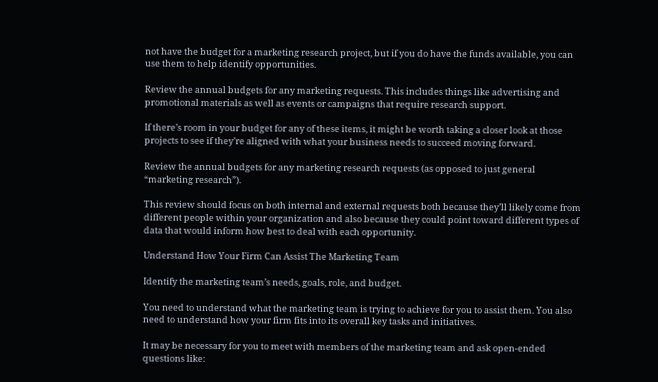not have the budget for a marketing research project, but if you do have the funds available, you can use them to help identify opportunities.

Review the annual budgets for any marketing requests. This includes things like advertising and promotional materials as well as events or campaigns that require research support.

If there’s room in your budget for any of these items, it might be worth taking a closer look at those projects to see if they’re aligned with what your business needs to succeed moving forward.

Review the annual budgets for any marketing research requests (as opposed to just general “marketing research”).

This review should focus on both internal and external requests both because they’ll likely come from different people within your organization and also because they could point toward different types of data that would inform how best to deal with each opportunity.

Understand How Your Firm Can Assist The Marketing Team

Identify the marketing team’s needs, goals, role, and budget.

You need to understand what the marketing team is trying to achieve for you to assist them. You also need to understand how your firm fits into its overall key tasks and initiatives.

It may be necessary for you to meet with members of the marketing team and ask open-ended questions like: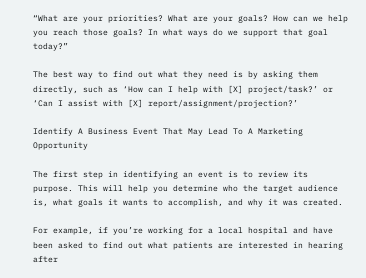“What are your priorities? What are your goals? How can we help you reach those goals? In what ways do we support that goal today?”

The best way to find out what they need is by asking them directly, such as ‘How can I help with [X] project/task?’ or ‘Can I assist with [X] report/assignment/projection?’

Identify A Business Event That May Lead To A Marketing Opportunity

The first step in identifying an event is to review its purpose. This will help you determine who the target audience is, what goals it wants to accomplish, and why it was created.

For example, if you’re working for a local hospital and have been asked to find out what patients are interested in hearing after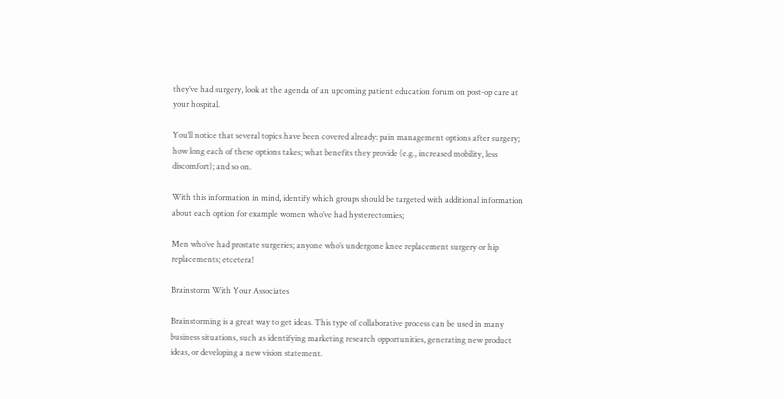they’ve had surgery, look at the agenda of an upcoming patient education forum on post-op care at your hospital.

You’ll notice that several topics have been covered already: pain management options after surgery; how long each of these options takes; what benefits they provide (e.g., increased mobility, less discomfort); and so on.

With this information in mind, identify which groups should be targeted with additional information about each option for example women who’ve had hysterectomies;

Men who’ve had prostate surgeries; anyone who’s undergone knee replacement surgery or hip replacements; etcetera!

Brainstorm With Your Associates

Brainstorming is a great way to get ideas. This type of collaborative process can be used in many business situations, such as identifying marketing research opportunities, generating new product ideas, or developing a new vision statement.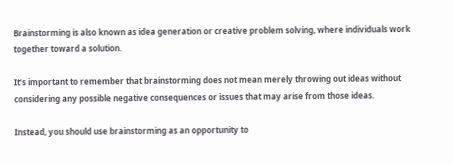Brainstorming is also known as idea generation or creative problem solving, where individuals work together toward a solution.

It’s important to remember that brainstorming does not mean merely throwing out ideas without considering any possible negative consequences or issues that may arise from those ideas.

Instead, you should use brainstorming as an opportunity to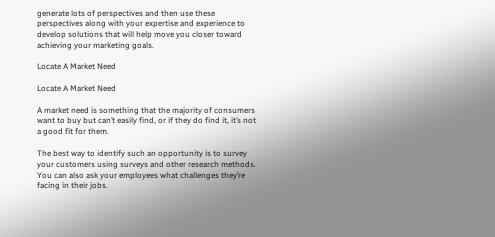generate lots of perspectives and then use these perspectives along with your expertise and experience to develop solutions that will help move you closer toward achieving your marketing goals.

Locate A Market Need

Locate A Market Need

A market need is something that the majority of consumers want to buy but can’t easily find, or if they do find it, it’s not a good fit for them.

The best way to identify such an opportunity is to survey your customers using surveys and other research methods. You can also ask your employees what challenges they’re facing in their jobs.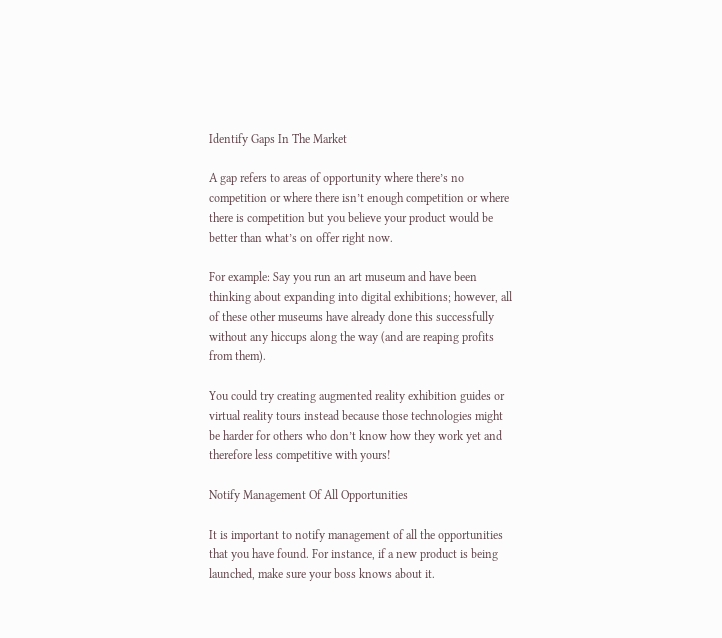Identify Gaps In The Market

A gap refers to areas of opportunity where there’s no competition or where there isn’t enough competition or where there is competition but you believe your product would be better than what’s on offer right now.

For example: Say you run an art museum and have been thinking about expanding into digital exhibitions; however, all of these other museums have already done this successfully without any hiccups along the way (and are reaping profits from them).

You could try creating augmented reality exhibition guides or virtual reality tours instead because those technologies might be harder for others who don’t know how they work yet and therefore less competitive with yours!

Notify Management Of All Opportunities

It is important to notify management of all the opportunities that you have found. For instance, if a new product is being launched, make sure your boss knows about it.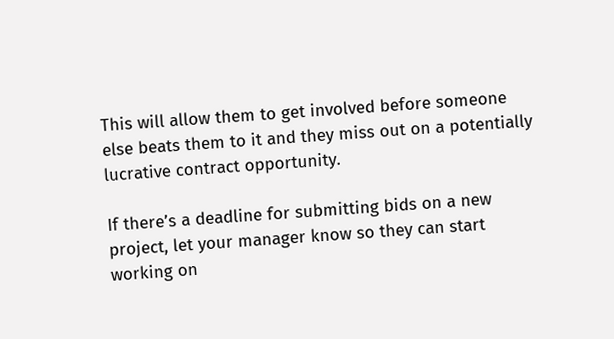This will allow them to get involved before someone else beats them to it and they miss out on a potentially lucrative contract opportunity.

If there’s a deadline for submitting bids on a new project, let your manager know so they can start working on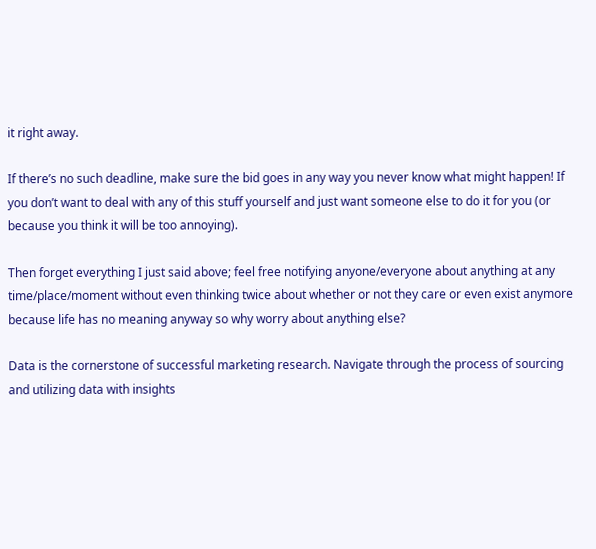it right away.

If there’s no such deadline, make sure the bid goes in any way you never know what might happen! If you don’t want to deal with any of this stuff yourself and just want someone else to do it for you (or because you think it will be too annoying).

Then forget everything I just said above; feel free notifying anyone/everyone about anything at any time/place/moment without even thinking twice about whether or not they care or even exist anymore because life has no meaning anyway so why worry about anything else?

Data is the cornerstone of successful marketing research. Navigate through the process of sourcing and utilizing data with insights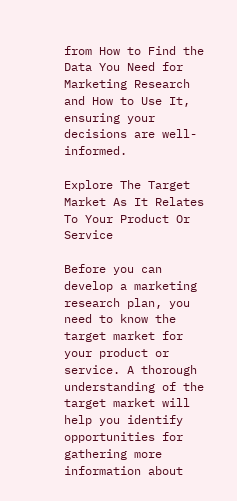from How to Find the Data You Need for Marketing Research and How to Use It, ensuring your decisions are well-informed.

Explore The Target Market As It Relates To Your Product Or Service

Before you can develop a marketing research plan, you need to know the target market for your product or service. A thorough understanding of the target market will help you identify opportunities for gathering more information about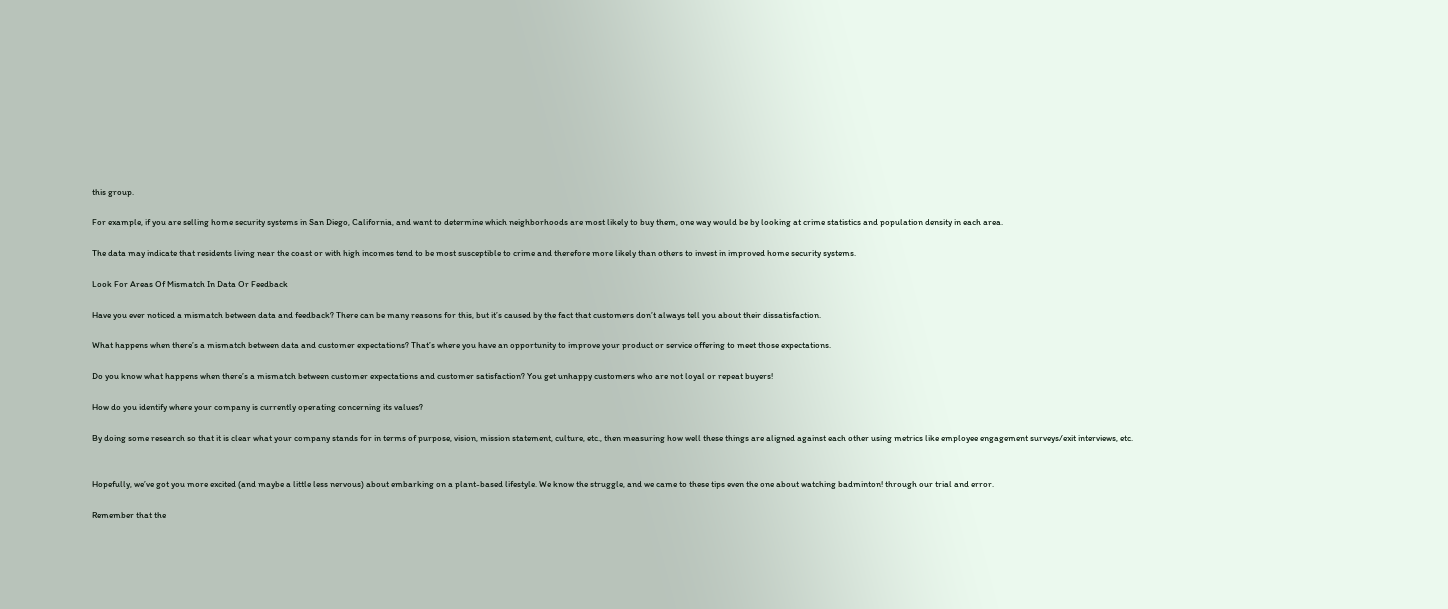this group.

For example, if you are selling home security systems in San Diego, California, and want to determine which neighborhoods are most likely to buy them, one way would be by looking at crime statistics and population density in each area.

The data may indicate that residents living near the coast or with high incomes tend to be most susceptible to crime and therefore more likely than others to invest in improved home security systems.

Look For Areas Of Mismatch In Data Or Feedback

Have you ever noticed a mismatch between data and feedback? There can be many reasons for this, but it’s caused by the fact that customers don’t always tell you about their dissatisfaction.

What happens when there’s a mismatch between data and customer expectations? That’s where you have an opportunity to improve your product or service offering to meet those expectations.

Do you know what happens when there’s a mismatch between customer expectations and customer satisfaction? You get unhappy customers who are not loyal or repeat buyers!

How do you identify where your company is currently operating concerning its values?

By doing some research so that it is clear what your company stands for in terms of purpose, vision, mission statement, culture, etc., then measuring how well these things are aligned against each other using metrics like employee engagement surveys/exit interviews, etc.


Hopefully, we’ve got you more excited (and maybe a little less nervous) about embarking on a plant-based lifestyle. We know the struggle, and we came to these tips even the one about watching badminton! through our trial and error.

Remember that the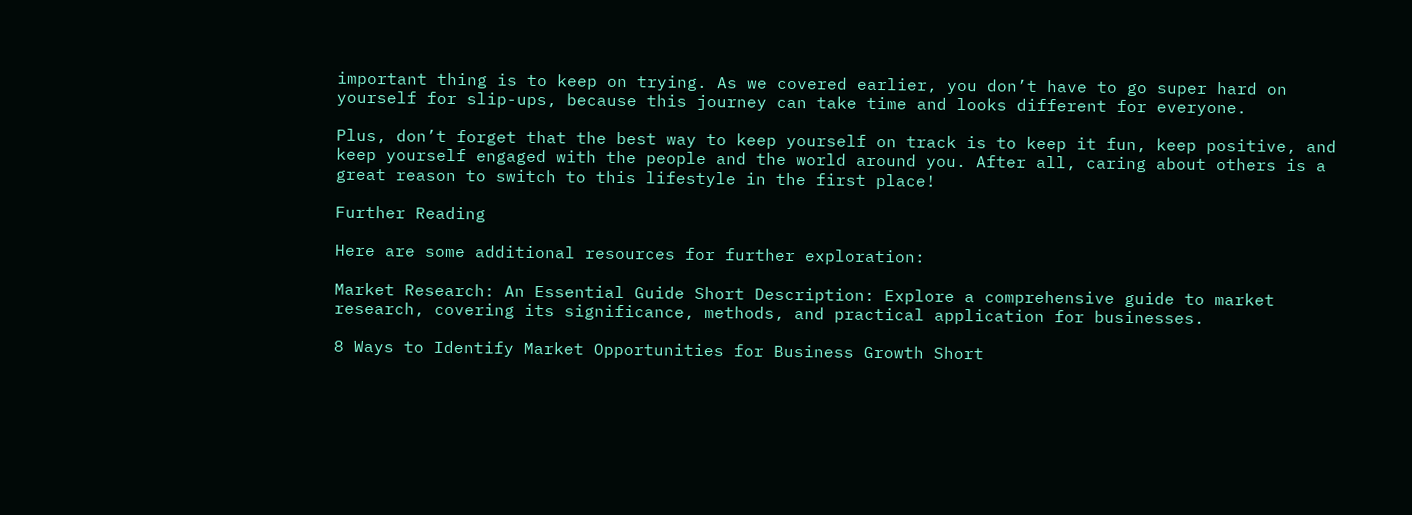important thing is to keep on trying. As we covered earlier, you don’t have to go super hard on yourself for slip-ups, because this journey can take time and looks different for everyone.

Plus, don’t forget that the best way to keep yourself on track is to keep it fun, keep positive, and keep yourself engaged with the people and the world around you. After all, caring about others is a great reason to switch to this lifestyle in the first place!

Further Reading

Here are some additional resources for further exploration:

Market Research: An Essential Guide Short Description: Explore a comprehensive guide to market research, covering its significance, methods, and practical application for businesses.

8 Ways to Identify Market Opportunities for Business Growth Short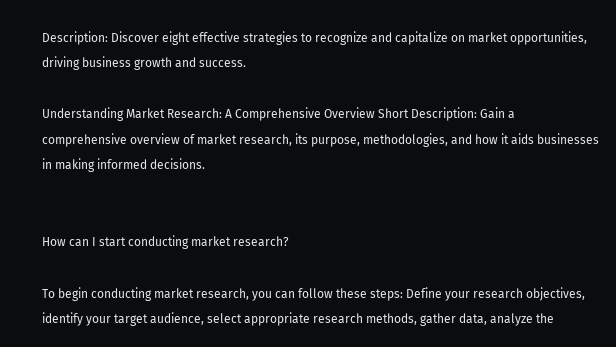Description: Discover eight effective strategies to recognize and capitalize on market opportunities, driving business growth and success.

Understanding Market Research: A Comprehensive Overview Short Description: Gain a comprehensive overview of market research, its purpose, methodologies, and how it aids businesses in making informed decisions.


How can I start conducting market research?

To begin conducting market research, you can follow these steps: Define your research objectives, identify your target audience, select appropriate research methods, gather data, analyze the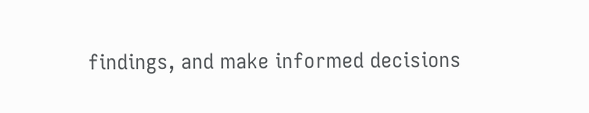findings, and make informed decisions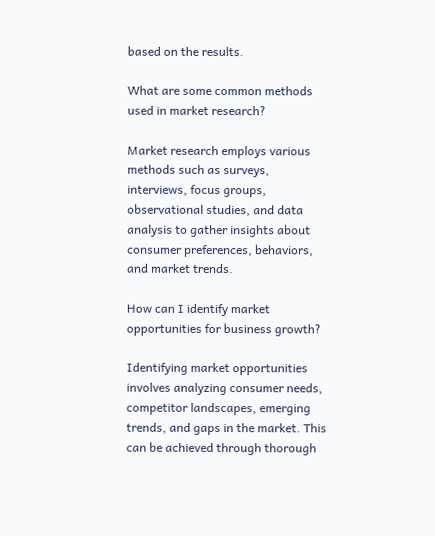based on the results.

What are some common methods used in market research?

Market research employs various methods such as surveys, interviews, focus groups, observational studies, and data analysis to gather insights about consumer preferences, behaviors, and market trends.

How can I identify market opportunities for business growth?

Identifying market opportunities involves analyzing consumer needs, competitor landscapes, emerging trends, and gaps in the market. This can be achieved through thorough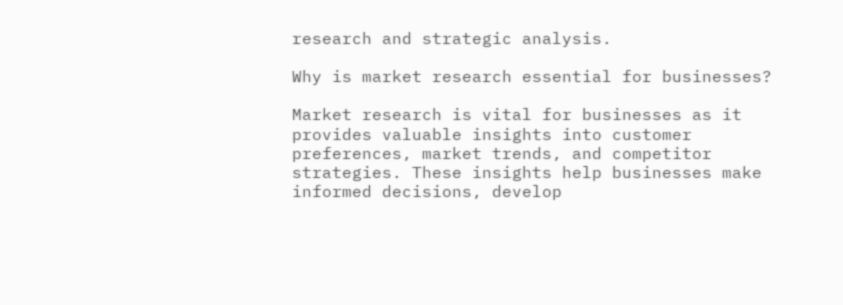research and strategic analysis.

Why is market research essential for businesses?

Market research is vital for businesses as it provides valuable insights into customer preferences, market trends, and competitor strategies. These insights help businesses make informed decisions, develop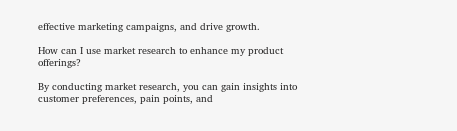effective marketing campaigns, and drive growth.

How can I use market research to enhance my product offerings?

By conducting market research, you can gain insights into customer preferences, pain points, and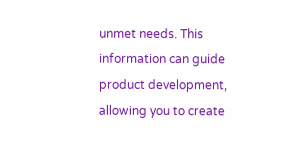unmet needs. This information can guide product development, allowing you to create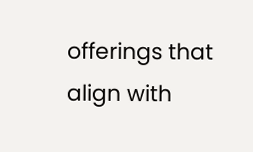offerings that align with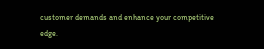customer demands and enhance your competitive edge.